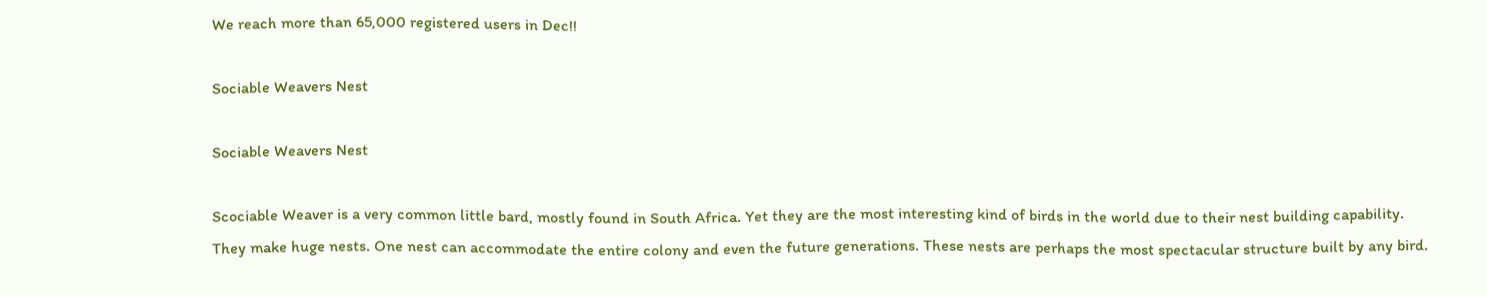We reach more than 65,000 registered users in Dec!!

Sociable Weavers Nest

Sociable Weavers Nest

Scociable Weaver is a very common little bard, mostly found in South Africa. Yet they are the most interesting kind of birds in the world due to their nest building capability. They make huge nests. One nest can accommodate the entire colony and even the future generations. These nests are perhaps the most spectacular structure built by any bird.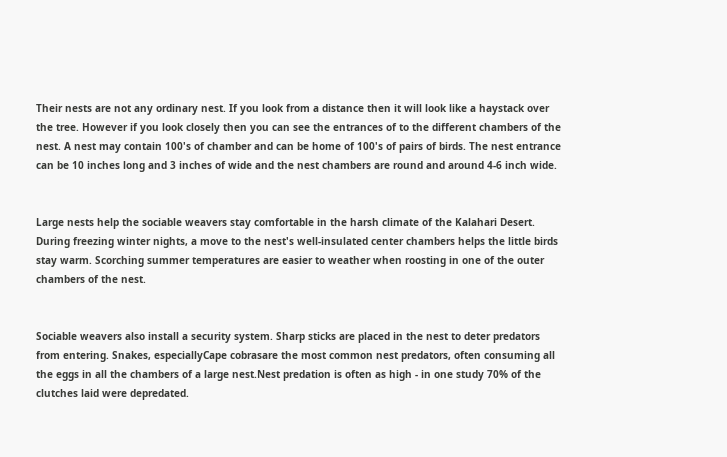Their nests are not any ordinary nest. If you look from a distance then it will look like a haystack over the tree. However if you look closely then you can see the entrances of to the different chambers of the nest. A nest may contain 100's of chamber and can be home of 100's of pairs of birds. The nest entrance can be 10 inches long and 3 inches of wide and the nest chambers are round and around 4-6 inch wide.


Large nests help the sociable weavers stay comfortable in the harsh climate of the Kalahari Desert. During freezing winter nights, a move to the nest's well-insulated center chambers helps the little birds stay warm. Scorching summer temperatures are easier to weather when roosting in one of the outer chambers of the nest.


Sociable weavers also install a security system. Sharp sticks are placed in the nest to deter predators from entering. Snakes, especiallyCape cobrasare the most common nest predators, often consuming all the eggs in all the chambers of a large nest.Nest predation is often as high - in one study 70% of the clutches laid were depredated.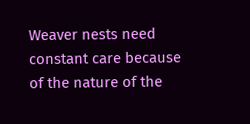Weaver nests need constant care because of the nature of the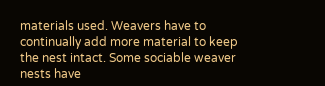materials used. Weavers have to continually add more material to keep the nest intact. Some sociable weaver nests have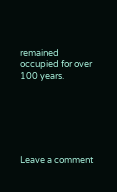remained occupied for over 100 years.






Leave a comment